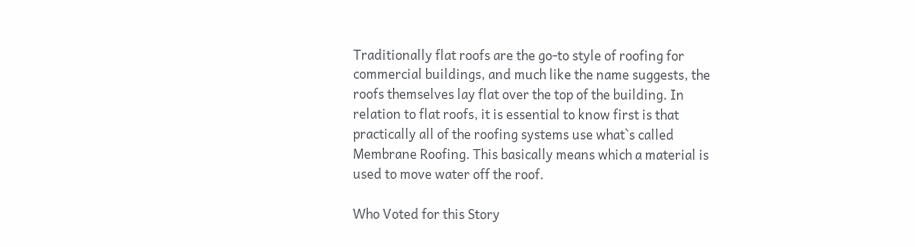Traditionally flat roofs are the go-to style of roofing for commercial buildings, and much like the name suggests, the roofs themselves lay flat over the top of the building. In relation to flat roofs, it is essential to know first is that practically all of the roofing systems use what`s called Membrane Roofing. This basically means which a material is used to move water off the roof.

Who Voted for this Story